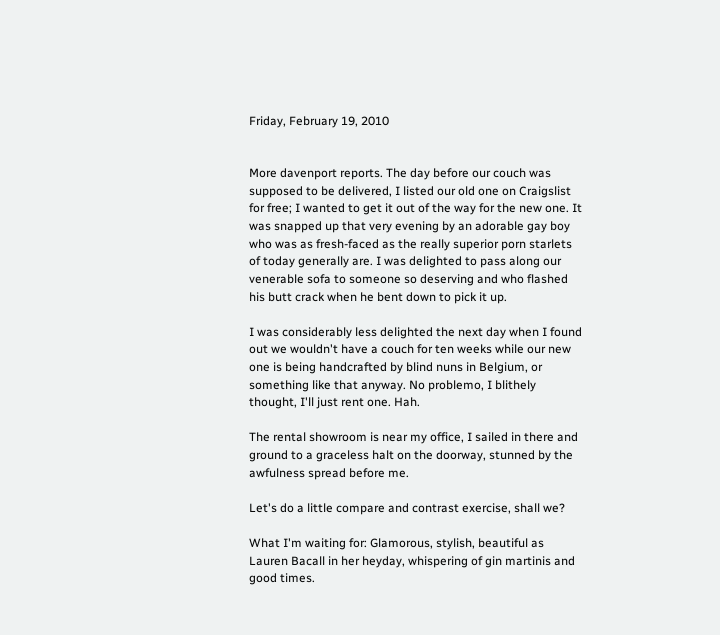Friday, February 19, 2010


More davenport reports. The day before our couch was supposed to be delivered, I listed our old one on Craigslist for free; I wanted to get it out of the way for the new one. It was snapped up that very evening by an adorable gay boy who was as fresh-faced as the really superior porn starlets of today generally are. I was delighted to pass along our venerable sofa to someone so deserving and who flashed his butt crack when he bent down to pick it up.

I was considerably less delighted the next day when I found out we wouldn't have a couch for ten weeks while our new one is being handcrafted by blind nuns in Belgium, or something like that anyway. No problemo, I blithely thought, I'll just rent one. Hah.

The rental showroom is near my office, I sailed in there and ground to a graceless halt on the doorway, stunned by the awfulness spread before me.

Let's do a little compare and contrast exercise, shall we?

What I'm waiting for: Glamorous, stylish, beautiful as Lauren Bacall in her heyday, whispering of gin martinis and good times.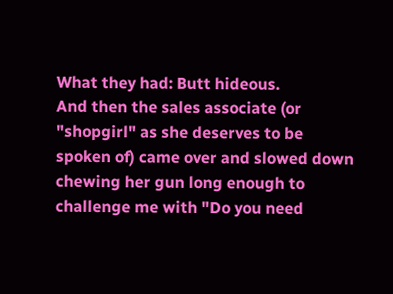What they had: Butt hideous.
And then the sales associate (or "shopgirl" as she deserves to be spoken of) came over and slowed down chewing her gun long enough to challenge me with "Do you need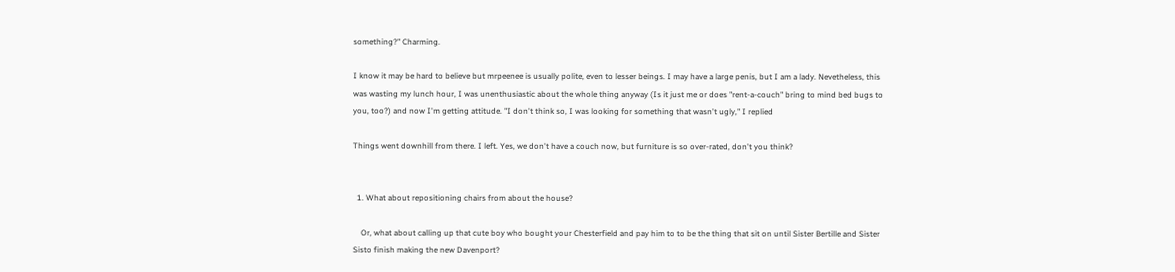something?" Charming.

I know it may be hard to believe but mrpeenee is usually polite, even to lesser beings. I may have a large penis, but I am a lady. Nevetheless, this was wasting my lunch hour, I was unenthusiastic about the whole thing anyway (Is it just me or does "rent-a-couch" bring to mind bed bugs to you, too?) and now I'm getting attitude. "I don't think so, I was looking for something that wasn't ugly," I replied

Things went downhill from there. I left. Yes, we don't have a couch now, but furniture is so over-rated, don't you think?


  1. What about repositioning chairs from about the house?

    Or, what about calling up that cute boy who bought your Chesterfield and pay him to to be the thing that sit on until Sister Bertille and Sister Sisto finish making the new Davenport?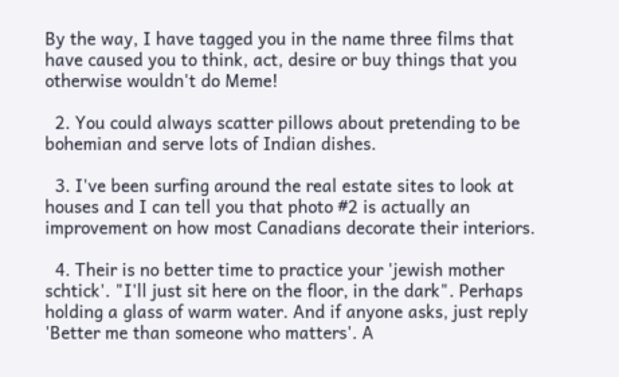By the way, I have tagged you in the name three films that have caused you to think, act, desire or buy things that you otherwise wouldn't do Meme!

  2. You could always scatter pillows about pretending to be bohemian and serve lots of Indian dishes.

  3. I've been surfing around the real estate sites to look at houses and I can tell you that photo #2 is actually an improvement on how most Canadians decorate their interiors.

  4. Their is no better time to practice your 'jewish mother schtick'. "I'll just sit here on the floor, in the dark". Perhaps holding a glass of warm water. And if anyone asks, just reply 'Better me than someone who matters'. A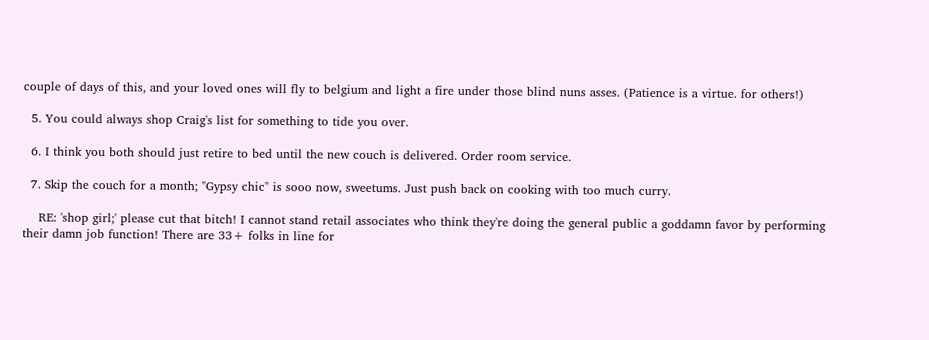couple of days of this, and your loved ones will fly to belgium and light a fire under those blind nuns asses. (Patience is a virtue. for others!)

  5. You could always shop Craig's list for something to tide you over.

  6. I think you both should just retire to bed until the new couch is delivered. Order room service.

  7. Skip the couch for a month; "Gypsy chic" is sooo now, sweetums. Just push back on cooking with too much curry.

    RE: 'shop girl;' please cut that bitch! I cannot stand retail associates who think they're doing the general public a goddamn favor by performing their damn job function! There are 33+ folks in line for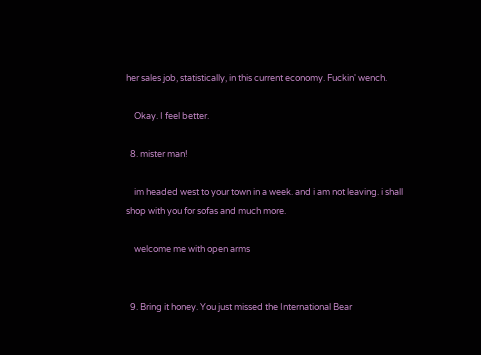her sales job, statistically, in this current economy. Fuckin' wench.

    Okay. I feel better.

  8. mister man!

    im headed west to your town in a week. and i am not leaving. i shall shop with you for sofas and much more.

    welcome me with open arms


  9. Bring it honey. You just missed the International Bear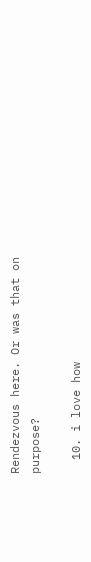Rendezvous here. Or was that on purpose?

  10. i love how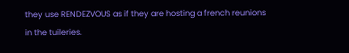they use RENDEZVOUS as if they are hosting a french reunions in the tuileries.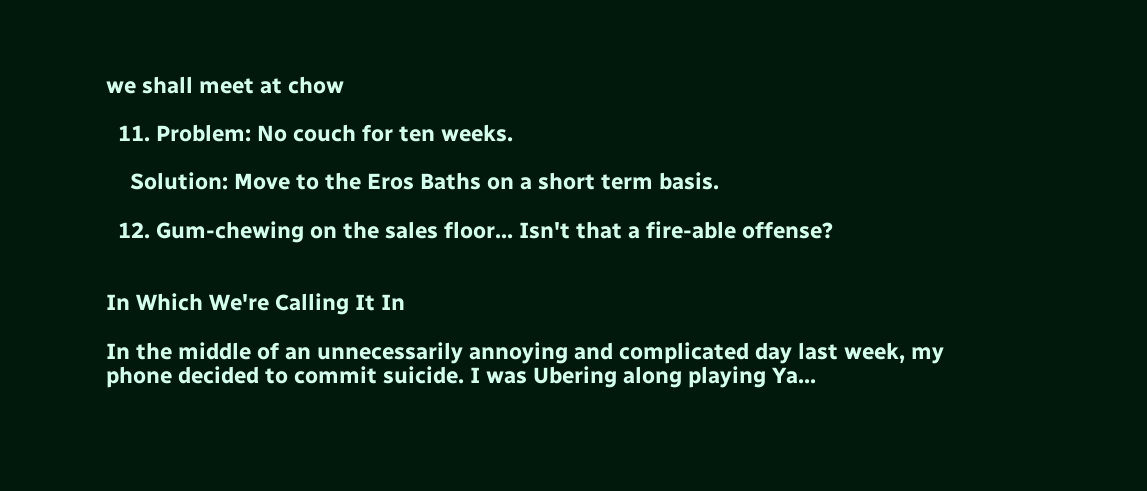we shall meet at chow

  11. Problem: No couch for ten weeks.

    Solution: Move to the Eros Baths on a short term basis.

  12. Gum-chewing on the sales floor... Isn't that a fire-able offense?


In Which We're Calling It In

In the middle of an unnecessarily annoying and complicated day last week, my phone decided to commit suicide. I was Ubering along playing Ya...